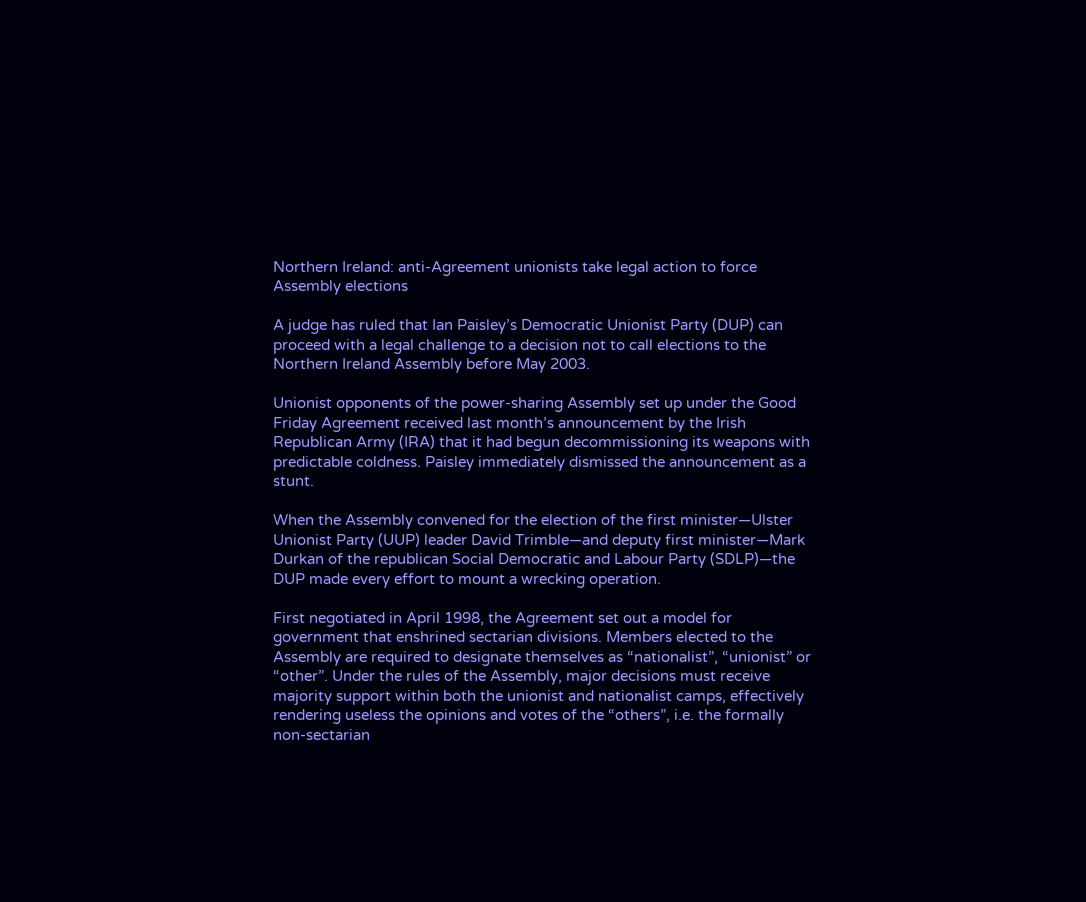Northern Ireland: anti-Agreement unionists take legal action to force Assembly elections

A judge has ruled that Ian Paisley’s Democratic Unionist Party (DUP) can proceed with a legal challenge to a decision not to call elections to the Northern Ireland Assembly before May 2003.

Unionist opponents of the power-sharing Assembly set up under the Good Friday Agreement received last month’s announcement by the Irish Republican Army (IRA) that it had begun decommissioning its weapons with predictable coldness. Paisley immediately dismissed the announcement as a stunt.

When the Assembly convened for the election of the first minister—Ulster Unionist Party (UUP) leader David Trimble—and deputy first minister—Mark Durkan of the republican Social Democratic and Labour Party (SDLP)—the DUP made every effort to mount a wrecking operation.

First negotiated in April 1998, the Agreement set out a model for government that enshrined sectarian divisions. Members elected to the Assembly are required to designate themselves as “nationalist”, “unionist” or “other”. Under the rules of the Assembly, major decisions must receive majority support within both the unionist and nationalist camps, effectively rendering useless the opinions and votes of the “others”, i.e. the formally non-sectarian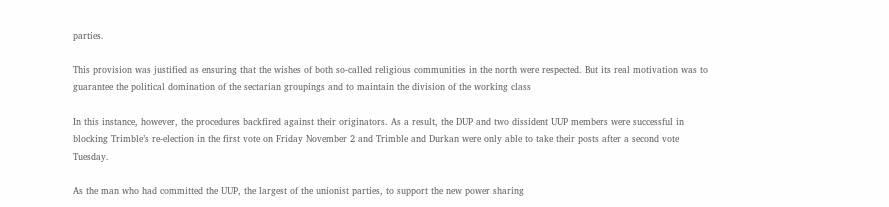parties.

This provision was justified as ensuring that the wishes of both so-called religious communities in the north were respected. But its real motivation was to guarantee the political domination of the sectarian groupings and to maintain the division of the working class

In this instance, however, the procedures backfired against their originators. As a result, the DUP and two dissident UUP members were successful in blocking Trimble’s re-election in the first vote on Friday November 2 and Trimble and Durkan were only able to take their posts after a second vote Tuesday.

As the man who had committed the UUP, the largest of the unionist parties, to support the new power sharing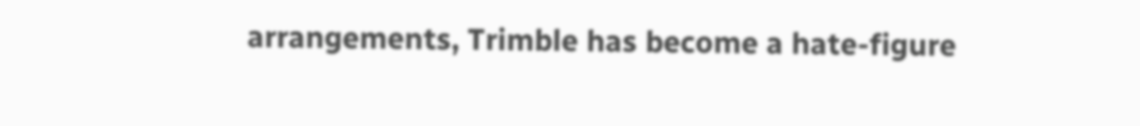arrangements, Trimble has become a hate-figure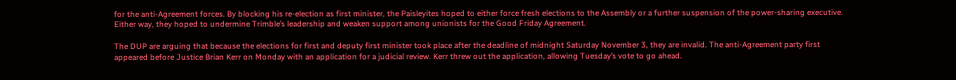for the anti-Agreement forces. By blocking his re-election as first minister, the Paisleyites hoped to either force fresh elections to the Assembly or a further suspension of the power-sharing executive. Either way, they hoped to undermine Trimble’s leadership and weaken support among unionists for the Good Friday Agreement.

The DUP are arguing that because the elections for first and deputy first minister took place after the deadline of midnight Saturday November 3, they are invalid. The anti-Agreement party first appeared before Justice Brian Kerr on Monday with an application for a judicial review. Kerr threw out the application, allowing Tuesday’s vote to go ahead.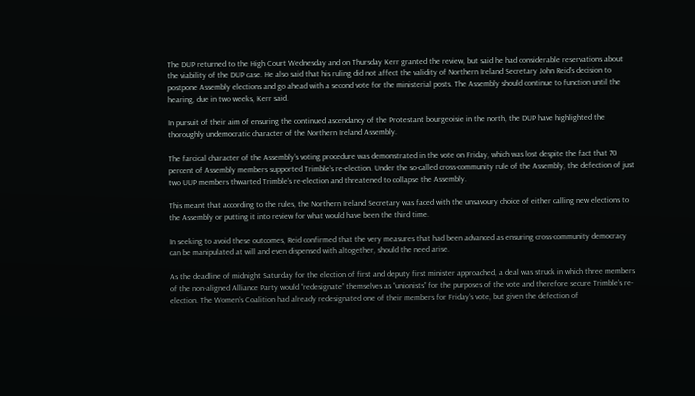The DUP returned to the High Court Wednesday and on Thursday Kerr granted the review, but said he had considerable reservations about the viability of the DUP case. He also said that his ruling did not affect the validity of Northern Ireland Secretary John Reid’s decision to postpone Assembly elections and go ahead with a second vote for the ministerial posts. The Assembly should continue to function until the hearing, due in two weeks, Kerr said.

In pursuit of their aim of ensuring the continued ascendancy of the Protestant bourgeoisie in the north, the DUP have highlighted the thoroughly undemocratic character of the Northern Ireland Assembly.

The farcical character of the Assembly’s voting procedure was demonstrated in the vote on Friday, which was lost despite the fact that 70 percent of Assembly members supported Trimble’s re-election. Under the so-called cross-community rule of the Assembly, the defection of just two UUP members thwarted Trimble’s re-election and threatened to collapse the Assembly.

This meant that according to the rules, the Northern Ireland Secretary was faced with the unsavoury choice of either calling new elections to the Assembly or putting it into review for what would have been the third time.

In seeking to avoid these outcomes, Reid confirmed that the very measures that had been advanced as ensuring cross-community democracy can be manipulated at will and even dispensed with altogether, should the need arise.

As the deadline of midnight Saturday for the election of first and deputy first minister approached, a deal was struck in which three members of the non-aligned Alliance Party would “redesignate” themselves as “unionists” for the purposes of the vote and therefore secure Trimble’s re-election. The Women’s Coalition had already redesignated one of their members for Friday’s vote, but given the defection of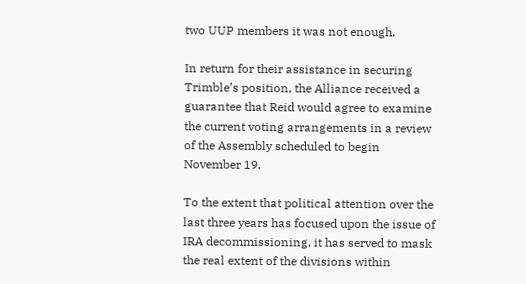two UUP members it was not enough.

In return for their assistance in securing Trimble’s position, the Alliance received a guarantee that Reid would agree to examine the current voting arrangements in a review of the Assembly scheduled to begin November 19.

To the extent that political attention over the last three years has focused upon the issue of IRA decommissioning, it has served to mask the real extent of the divisions within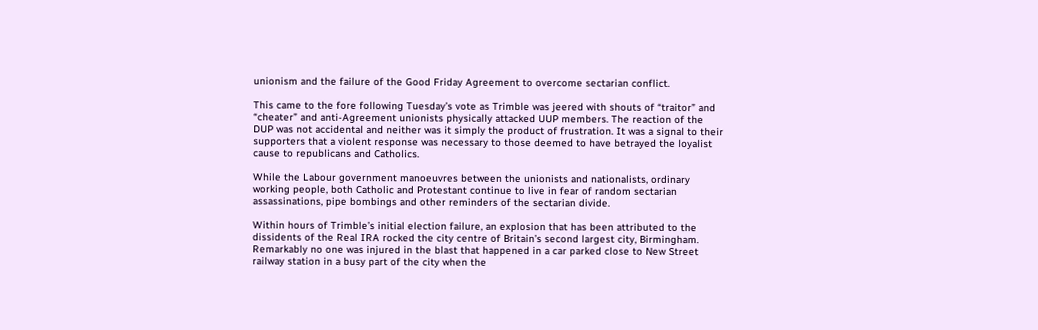unionism and the failure of the Good Friday Agreement to overcome sectarian conflict.

This came to the fore following Tuesday’s vote as Trimble was jeered with shouts of “traitor” and “cheater” and anti-Agreement unionists physically attacked UUP members. The reaction of the DUP was not accidental and neither was it simply the product of frustration. It was a signal to their supporters that a violent response was necessary to those deemed to have betrayed the loyalist cause to republicans and Catholics.

While the Labour government manoeuvres between the unionists and nationalists, ordinary working people, both Catholic and Protestant continue to live in fear of random sectarian assassinations, pipe bombings and other reminders of the sectarian divide.

Within hours of Trimble’s initial election failure, an explosion that has been attributed to the dissidents of the Real IRA rocked the city centre of Britain’s second largest city, Birmingham. Remarkably no one was injured in the blast that happened in a car parked close to New Street railway station in a busy part of the city when the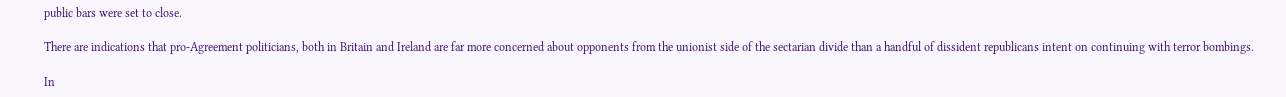public bars were set to close.

There are indications that pro-Agreement politicians, both in Britain and Ireland are far more concerned about opponents from the unionist side of the sectarian divide than a handful of dissident republicans intent on continuing with terror bombings.

In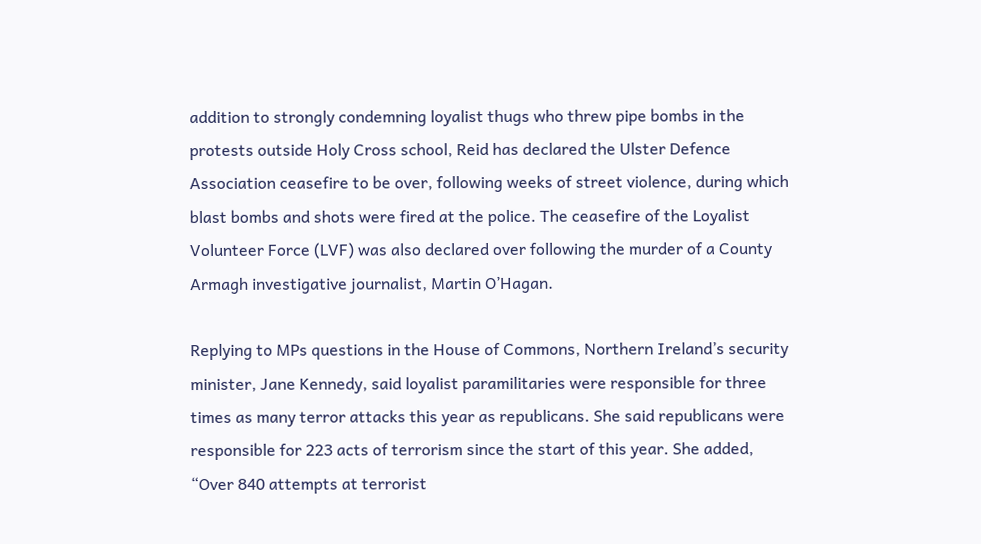addition to strongly condemning loyalist thugs who threw pipe bombs in the protests outside Holy Cross school, Reid has declared the Ulster Defence Association ceasefire to be over, following weeks of street violence, during which blast bombs and shots were fired at the police. The ceasefire of the Loyalist Volunteer Force (LVF) was also declared over following the murder of a County Armagh investigative journalist, Martin O’Hagan.

Replying to MPs questions in the House of Commons, Northern Ireland’s security minister, Jane Kennedy, said loyalist paramilitaries were responsible for three times as many terror attacks this year as republicans. She said republicans were responsible for 223 acts of terrorism since the start of this year. She added, “Over 840 attempts at terrorist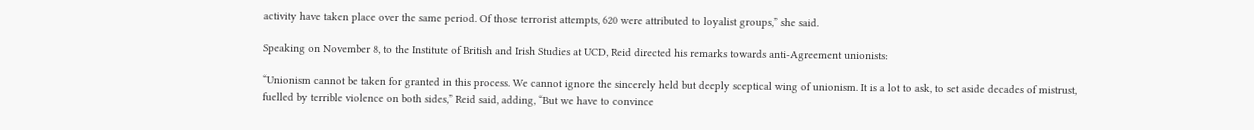activity have taken place over the same period. Of those terrorist attempts, 620 were attributed to loyalist groups,” she said.

Speaking on November 8, to the Institute of British and Irish Studies at UCD, Reid directed his remarks towards anti-Agreement unionists:

“Unionism cannot be taken for granted in this process. We cannot ignore the sincerely held but deeply sceptical wing of unionism. It is a lot to ask, to set aside decades of mistrust, fuelled by terrible violence on both sides,” Reid said, adding, “But we have to convince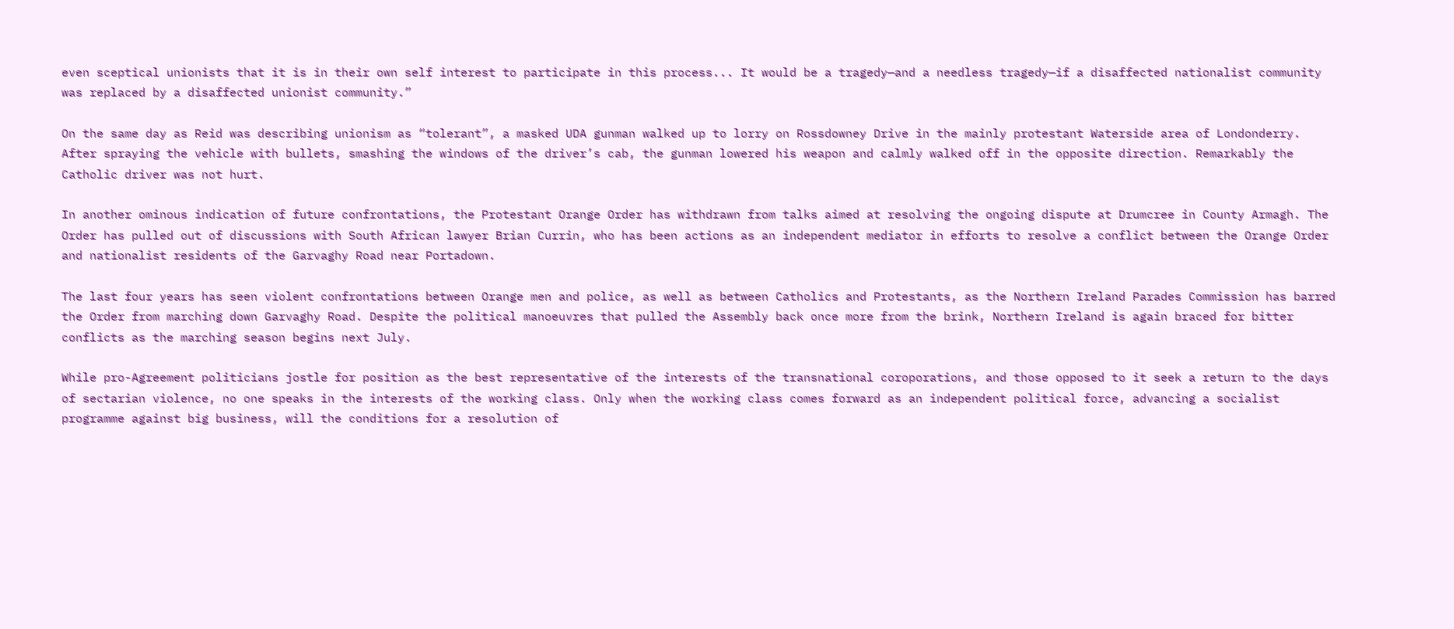even sceptical unionists that it is in their own self interest to participate in this process... It would be a tragedy—and a needless tragedy—if a disaffected nationalist community was replaced by a disaffected unionist community.”

On the same day as Reid was describing unionism as “tolerant”, a masked UDA gunman walked up to lorry on Rossdowney Drive in the mainly protestant Waterside area of Londonderry. After spraying the vehicle with bullets, smashing the windows of the driver’s cab, the gunman lowered his weapon and calmly walked off in the opposite direction. Remarkably the Catholic driver was not hurt.

In another ominous indication of future confrontations, the Protestant Orange Order has withdrawn from talks aimed at resolving the ongoing dispute at Drumcree in County Armagh. The Order has pulled out of discussions with South African lawyer Brian Currin, who has been actions as an independent mediator in efforts to resolve a conflict between the Orange Order and nationalist residents of the Garvaghy Road near Portadown.

The last four years has seen violent confrontations between Orange men and police, as well as between Catholics and Protestants, as the Northern Ireland Parades Commission has barred the Order from marching down Garvaghy Road. Despite the political manoeuvres that pulled the Assembly back once more from the brink, Northern Ireland is again braced for bitter conflicts as the marching season begins next July.

While pro-Agreement politicians jostle for position as the best representative of the interests of the transnational coroporations, and those opposed to it seek a return to the days of sectarian violence, no one speaks in the interests of the working class. Only when the working class comes forward as an independent political force, advancing a socialist programme against big business, will the conditions for a resolution of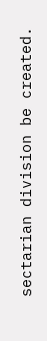sectarian division be created.